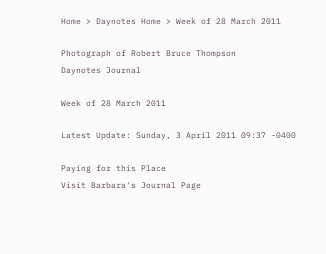Home > Daynotes Home > Week of 28 March 2011

Photograph of Robert Bruce Thompson
Daynotes Journal

Week of 28 March 2011

Latest Update: Sunday, 3 April 2011 09:37 -0400

Paying for this Place
Visit Barbara's Journal Page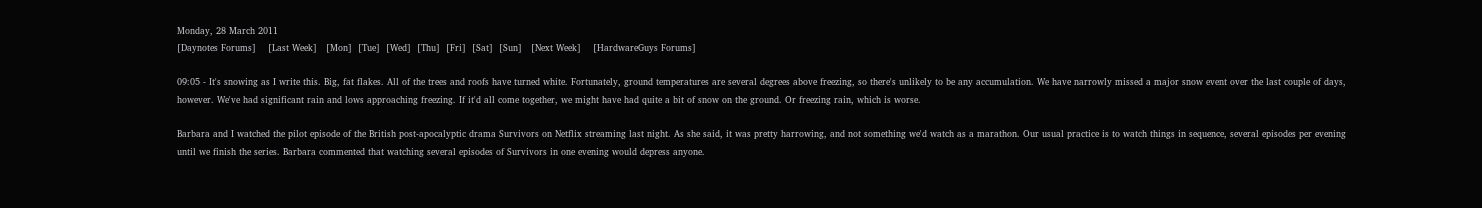Monday, 28 March 2011
[Daynotes Forums]    [Last Week]   [Mon]  [Tue]  [Wed]  [Thu]  [Fri]  [Sat]  [Sun]   [Next Week]    [HardwareGuys Forums]

09:05 - It's snowing as I write this. Big, fat flakes. All of the trees and roofs have turned white. Fortunately, ground temperatures are several degrees above freezing, so there's unlikely to be any accumulation. We have narrowly missed a major snow event over the last couple of days, however. We've had significant rain and lows approaching freezing. If it'd all come together, we might have had quite a bit of snow on the ground. Or freezing rain, which is worse.

Barbara and I watched the pilot episode of the British post-apocalyptic drama Survivors on Netflix streaming last night. As she said, it was pretty harrowing, and not something we'd watch as a marathon. Our usual practice is to watch things in sequence, several episodes per evening until we finish the series. Barbara commented that watching several episodes of Survivors in one evening would depress anyone.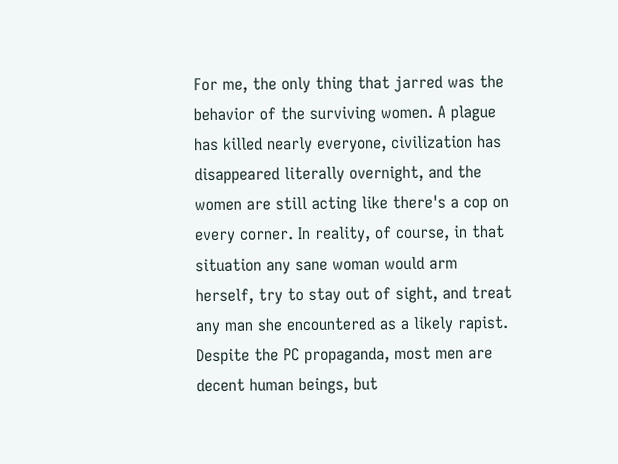For me, the only thing that jarred was the behavior of the surviving women. A plague has killed nearly everyone, civilization has disappeared literally overnight, and the women are still acting like there's a cop on every corner. In reality, of course, in that situation any sane woman would arm herself, try to stay out of sight, and treat any man she encountered as a likely rapist. Despite the PC propaganda, most men are decent human beings, but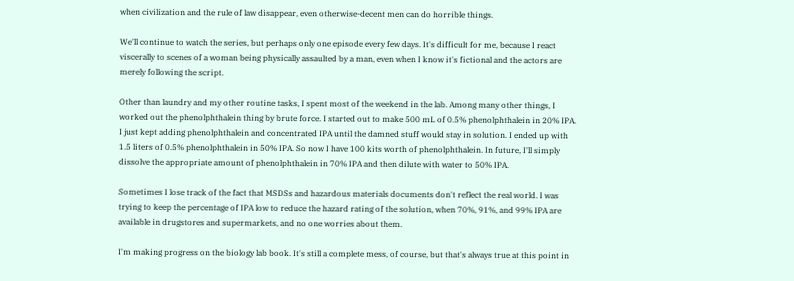when civilization and the rule of law disappear, even otherwise-decent men can do horrible things.

We'll continue to watch the series, but perhaps only one episode every few days. It's difficult for me, because I react viscerally to scenes of a woman being physically assaulted by a man, even when I know it's fictional and the actors are merely following the script.

Other than laundry and my other routine tasks, I spent most of the weekend in the lab. Among many other things, I worked out the phenolphthalein thing by brute force. I started out to make 500 mL of 0.5% phenolphthalein in 20% IPA. I just kept adding phenolphthalein and concentrated IPA until the damned stuff would stay in solution. I ended up with 1.5 liters of 0.5% phenolphthalein in 50% IPA. So now I have 100 kits worth of phenolphthalein. In future, I'll simply dissolve the appropriate amount of phenolphthalein in 70% IPA and then dilute with water to 50% IPA.

Sometimes I lose track of the fact that MSDSs and hazardous materials documents don't reflect the real world. I was trying to keep the percentage of IPA low to reduce the hazard rating of the solution, when 70%, 91%, and 99% IPA are available in drugstores and supermarkets, and no one worries about them.

I'm making progress on the biology lab book. It's still a complete mess, of course, but that's always true at this point in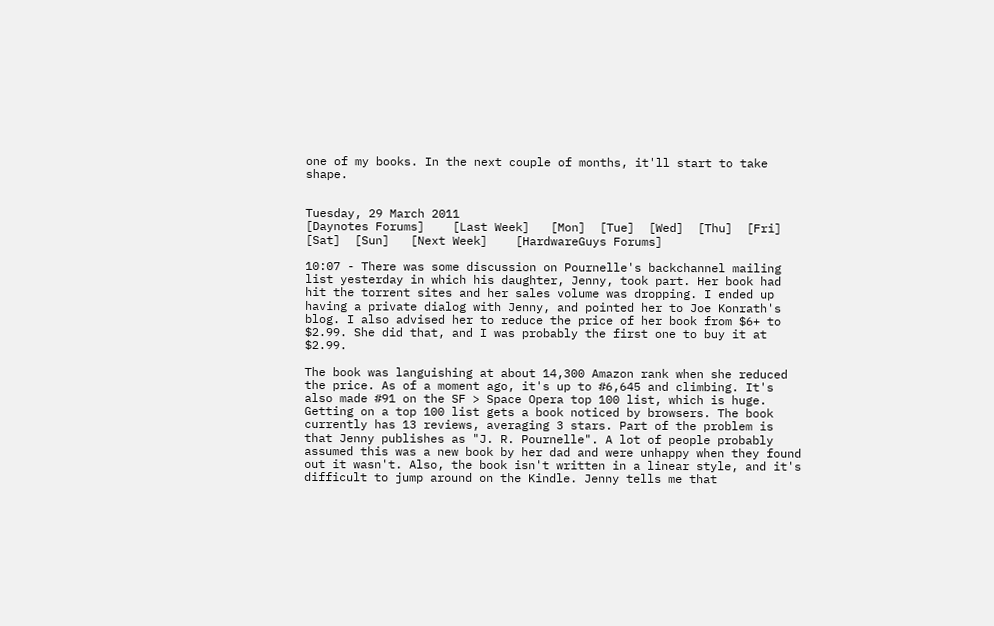one of my books. In the next couple of months, it'll start to take shape.


Tuesday, 29 March 2011
[Daynotes Forums]    [Last Week]   [Mon]  [Tue]  [Wed]  [Thu]  [Fri]  [Sat]  [Sun]   [Next Week]    [HardwareGuys Forums]

10:07 - There was some discussion on Pournelle's backchannel mailing list yesterday in which his daughter, Jenny, took part. Her book had hit the torrent sites and her sales volume was dropping. I ended up having a private dialog with Jenny, and pointed her to Joe Konrath's blog. I also advised her to reduce the price of her book from $6+ to $2.99. She did that, and I was probably the first one to buy it at $2.99.

The book was languishing at about 14,300 Amazon rank when she reduced the price. As of a moment ago, it's up to #6,645 and climbing. It's also made #91 on the SF > Space Opera top 100 list, which is huge. Getting on a top 100 list gets a book noticed by browsers. The book currently has 13 reviews, averaging 3 stars. Part of the problem is that Jenny publishes as "J. R. Pournelle". A lot of people probably assumed this was a new book by her dad and were unhappy when they found out it wasn't. Also, the book isn't written in a linear style, and it's difficult to jump around on the Kindle. Jenny tells me that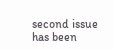second issue has been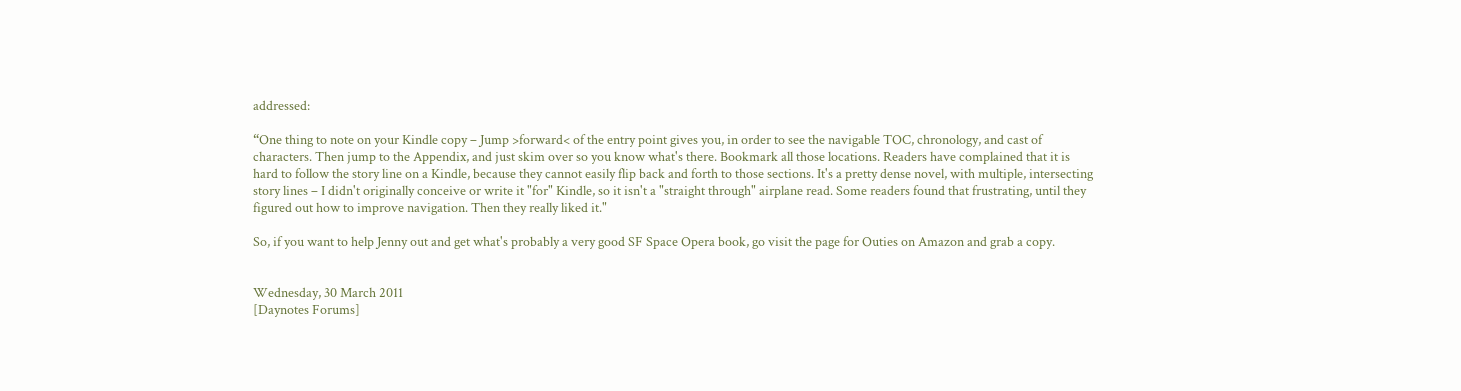addressed:

“One thing to note on your Kindle copy – Jump >forward< of the entry point gives you, in order to see the navigable TOC, chronology, and cast of characters. Then jump to the Appendix, and just skim over so you know what's there. Bookmark all those locations. Readers have complained that it is hard to follow the story line on a Kindle, because they cannot easily flip back and forth to those sections. It's a pretty dense novel, with multiple, intersecting story lines – I didn't originally conceive or write it "for" Kindle, so it isn't a "straight through" airplane read. Some readers found that frustrating, until they figured out how to improve navigation. Then they really liked it."

So, if you want to help Jenny out and get what's probably a very good SF Space Opera book, go visit the page for Outies on Amazon and grab a copy.


Wednesday, 30 March 2011
[Daynotes Forums]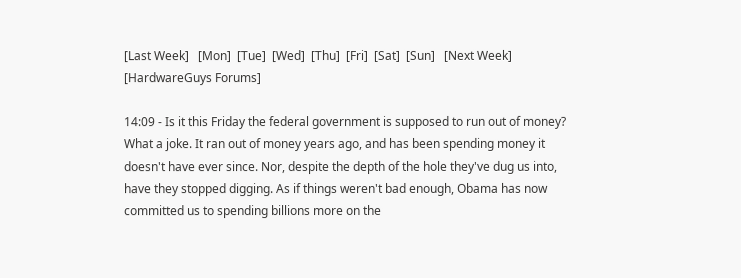[Last Week]   [Mon]  [Tue]  [Wed]  [Thu]  [Fri]  [Sat]  [Sun]   [Next Week]    [HardwareGuys Forums]

14:09 - Is it this Friday the federal government is supposed to run out of money? What a joke. It ran out of money years ago, and has been spending money it doesn't have ever since. Nor, despite the depth of the hole they've dug us into, have they stopped digging. As if things weren't bad enough, Obama has now committed us to spending billions more on the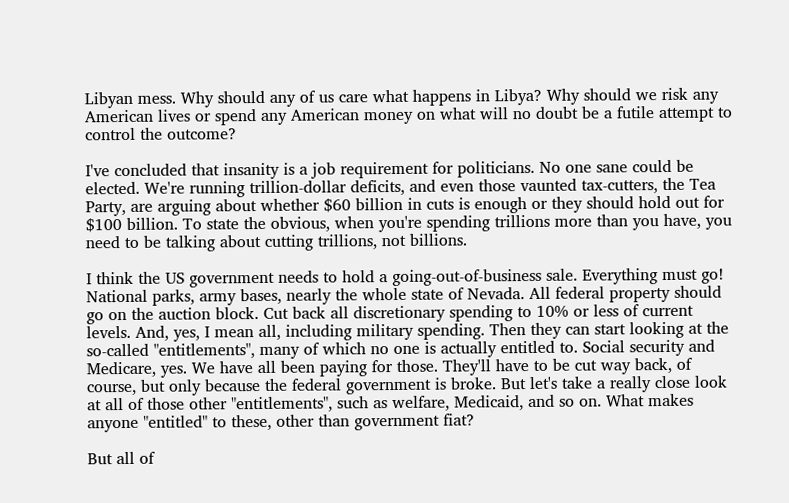Libyan mess. Why should any of us care what happens in Libya? Why should we risk any American lives or spend any American money on what will no doubt be a futile attempt to control the outcome?

I've concluded that insanity is a job requirement for politicians. No one sane could be elected. We're running trillion-dollar deficits, and even those vaunted tax-cutters, the Tea Party, are arguing about whether $60 billion in cuts is enough or they should hold out for $100 billion. To state the obvious, when you're spending trillions more than you have, you need to be talking about cutting trillions, not billions.

I think the US government needs to hold a going-out-of-business sale. Everything must go! National parks, army bases, nearly the whole state of Nevada. All federal property should go on the auction block. Cut back all discretionary spending to 10% or less of current levels. And, yes, I mean all, including military spending. Then they can start looking at the so-called "entitlements", many of which no one is actually entitled to. Social security and Medicare, yes. We have all been paying for those. They'll have to be cut way back, of course, but only because the federal government is broke. But let's take a really close look at all of those other "entitlements", such as welfare, Medicaid, and so on. What makes anyone "entitled" to these, other than government fiat?

But all of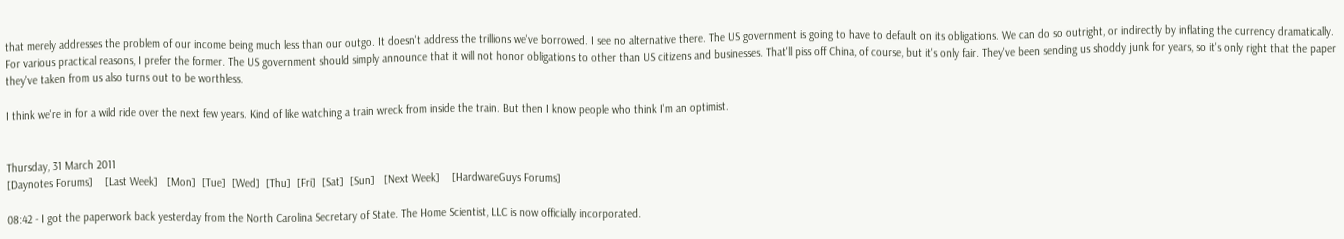that merely addresses the problem of our income being much less than our outgo. It doesn't address the trillions we've borrowed. I see no alternative there. The US government is going to have to default on its obligations. We can do so outright, or indirectly by inflating the currency dramatically. For various practical reasons, I prefer the former. The US government should simply announce that it will not honor obligations to other than US citizens and businesses. That'll piss off China, of course, but it's only fair. They've been sending us shoddy junk for years, so it's only right that the paper they've taken from us also turns out to be worthless.

I think we're in for a wild ride over the next few years. Kind of like watching a train wreck from inside the train. But then I know people who think I'm an optimist.


Thursday, 31 March 2011
[Daynotes Forums]    [Last Week]   [Mon]  [Tue]  [Wed]  [Thu]  [Fri]  [Sat]  [Sun]   [Next Week]    [HardwareGuys Forums]

08:42 - I got the paperwork back yesterday from the North Carolina Secretary of State. The Home Scientist, LLC is now officially incorporated.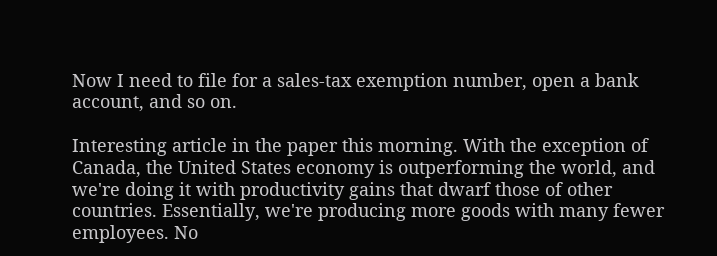Now I need to file for a sales-tax exemption number, open a bank account, and so on.

Interesting article in the paper this morning. With the exception of Canada, the United States economy is outperforming the world, and we're doing it with productivity gains that dwarf those of other countries. Essentially, we're producing more goods with many fewer employees. No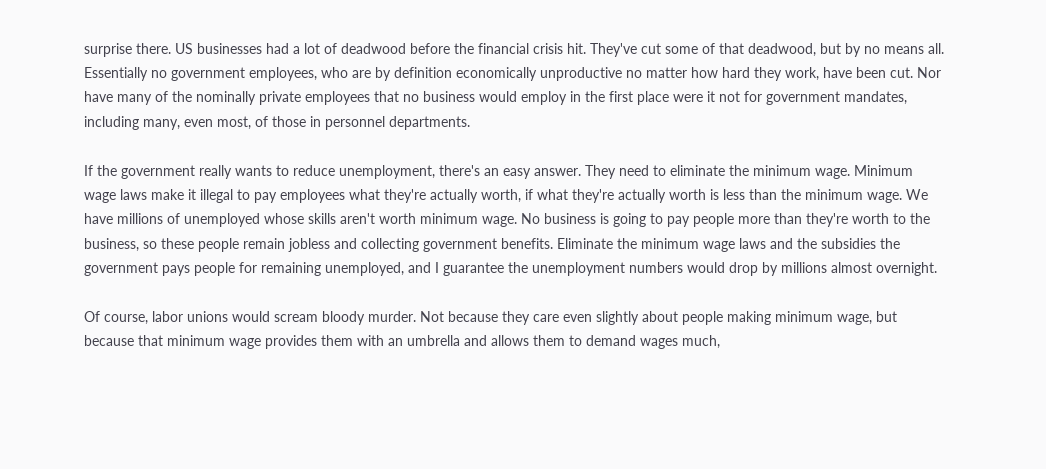surprise there. US businesses had a lot of deadwood before the financial crisis hit. They've cut some of that deadwood, but by no means all. Essentially no government employees, who are by definition economically unproductive no matter how hard they work, have been cut. Nor have many of the nominally private employees that no business would employ in the first place were it not for government mandates, including many, even most, of those in personnel departments.

If the government really wants to reduce unemployment, there's an easy answer. They need to eliminate the minimum wage. Minimum wage laws make it illegal to pay employees what they're actually worth, if what they're actually worth is less than the minimum wage. We have millions of unemployed whose skills aren't worth minimum wage. No business is going to pay people more than they're worth to the business, so these people remain jobless and collecting government benefits. Eliminate the minimum wage laws and the subsidies the government pays people for remaining unemployed, and I guarantee the unemployment numbers would drop by millions almost overnight.

Of course, labor unions would scream bloody murder. Not because they care even slightly about people making minimum wage, but because that minimum wage provides them with an umbrella and allows them to demand wages much,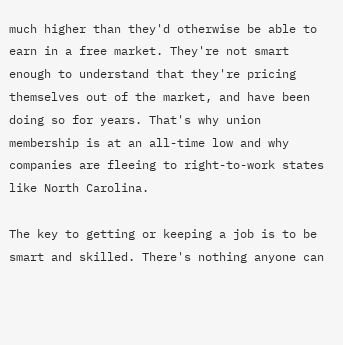much higher than they'd otherwise be able to earn in a free market. They're not smart enough to understand that they're pricing themselves out of the market, and have been doing so for years. That's why union membership is at an all-time low and why companies are fleeing to right-to-work states like North Carolina.

The key to getting or keeping a job is to be smart and skilled. There's nothing anyone can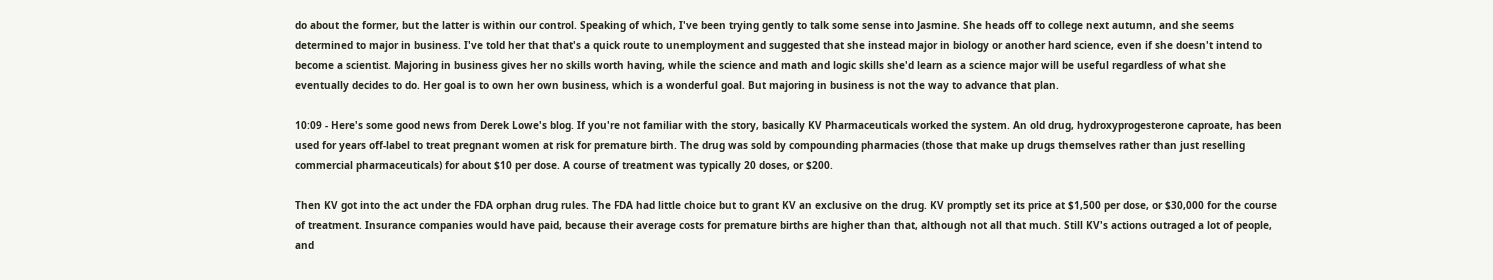do about the former, but the latter is within our control. Speaking of which, I've been trying gently to talk some sense into Jasmine. She heads off to college next autumn, and she seems determined to major in business. I've told her that that's a quick route to unemployment and suggested that she instead major in biology or another hard science, even if she doesn't intend to become a scientist. Majoring in business gives her no skills worth having, while the science and math and logic skills she'd learn as a science major will be useful regardless of what she eventually decides to do. Her goal is to own her own business, which is a wonderful goal. But majoring in business is not the way to advance that plan.

10:09 - Here's some good news from Derek Lowe's blog. If you're not familiar with the story, basically KV Pharmaceuticals worked the system. An old drug, hydroxyprogesterone caproate, has been used for years off-label to treat pregnant women at risk for premature birth. The drug was sold by compounding pharmacies (those that make up drugs themselves rather than just reselling commercial pharmaceuticals) for about $10 per dose. A course of treatment was typically 20 doses, or $200.

Then KV got into the act under the FDA orphan drug rules. The FDA had little choice but to grant KV an exclusive on the drug. KV promptly set its price at $1,500 per dose, or $30,000 for the course of treatment. Insurance companies would have paid, because their average costs for premature births are higher than that, although not all that much. Still KV's actions outraged a lot of people, and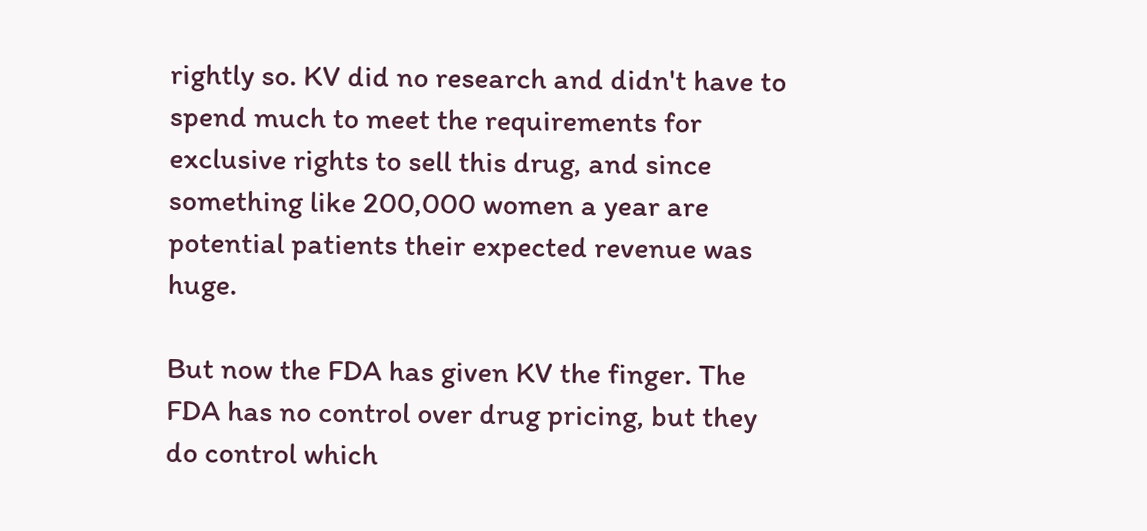rightly so. KV did no research and didn't have to spend much to meet the requirements for exclusive rights to sell this drug, and since something like 200,000 women a year are potential patients their expected revenue was huge.

But now the FDA has given KV the finger. The FDA has no control over drug pricing, but they do control which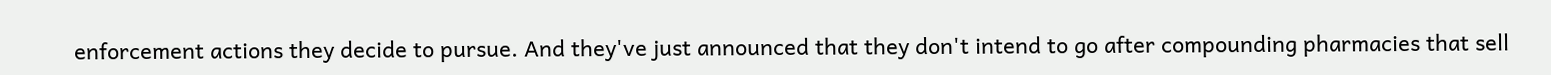enforcement actions they decide to pursue. And they've just announced that they don't intend to go after compounding pharmacies that sell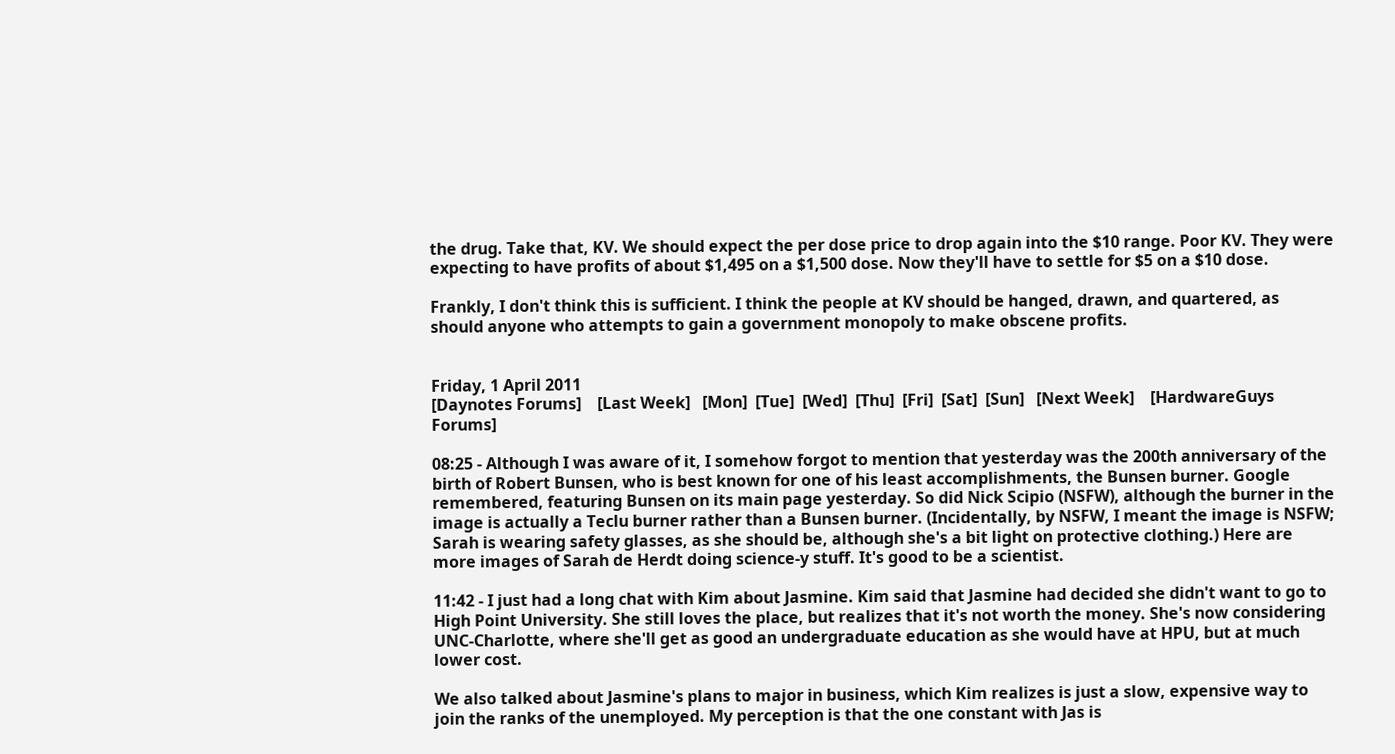the drug. Take that, KV. We should expect the per dose price to drop again into the $10 range. Poor KV. They were expecting to have profits of about $1,495 on a $1,500 dose. Now they'll have to settle for $5 on a $10 dose.

Frankly, I don't think this is sufficient. I think the people at KV should be hanged, drawn, and quartered, as should anyone who attempts to gain a government monopoly to make obscene profits.


Friday, 1 April 2011
[Daynotes Forums]    [Last Week]   [Mon]  [Tue]  [Wed]  [Thu]  [Fri]  [Sat]  [Sun]   [Next Week]    [HardwareGuys Forums]

08:25 - Although I was aware of it, I somehow forgot to mention that yesterday was the 200th anniversary of the birth of Robert Bunsen, who is best known for one of his least accomplishments, the Bunsen burner. Google remembered, featuring Bunsen on its main page yesterday. So did Nick Scipio (NSFW), although the burner in the image is actually a Teclu burner rather than a Bunsen burner. (Incidentally, by NSFW, I meant the image is NSFW; Sarah is wearing safety glasses, as she should be, although she's a bit light on protective clothing.) Here are more images of Sarah de Herdt doing science-y stuff. It's good to be a scientist.

11:42 - I just had a long chat with Kim about Jasmine. Kim said that Jasmine had decided she didn't want to go to High Point University. She still loves the place, but realizes that it's not worth the money. She's now considering UNC-Charlotte, where she'll get as good an undergraduate education as she would have at HPU, but at much lower cost.

We also talked about Jasmine's plans to major in business, which Kim realizes is just a slow, expensive way to join the ranks of the unemployed. My perception is that the one constant with Jas is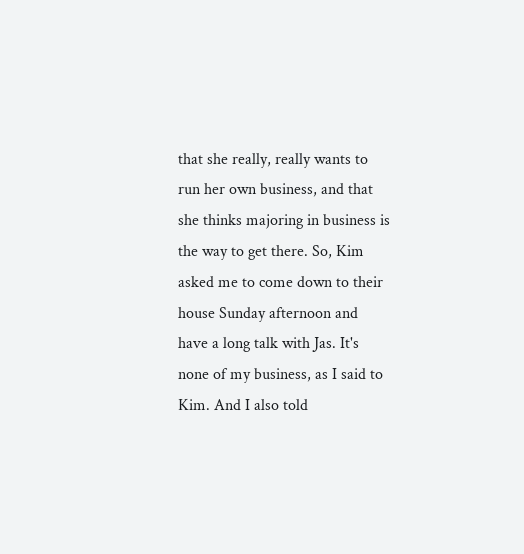that she really, really wants to run her own business, and that she thinks majoring in business is the way to get there. So, Kim asked me to come down to their house Sunday afternoon and have a long talk with Jas. It's none of my business, as I said to Kim. And I also told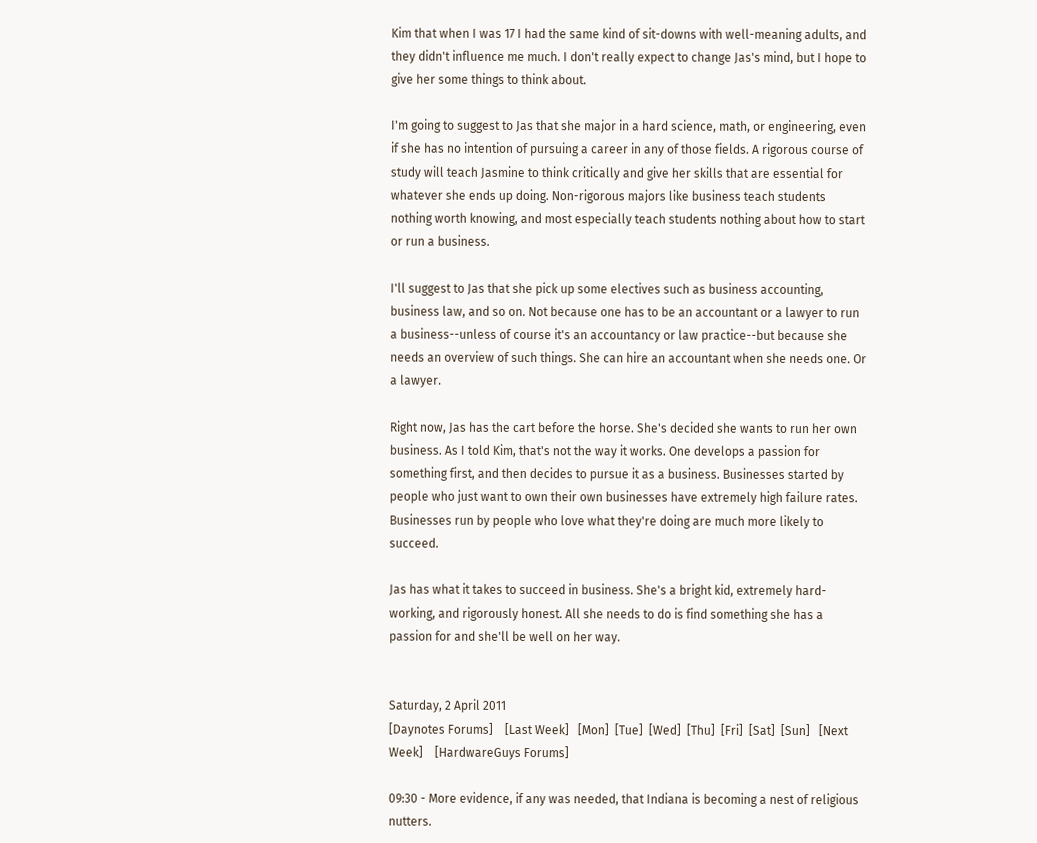Kim that when I was 17 I had the same kind of sit-downs with well-meaning adults, and they didn't influence me much. I don't really expect to change Jas's mind, but I hope to give her some things to think about.

I'm going to suggest to Jas that she major in a hard science, math, or engineering, even if she has no intention of pursuing a career in any of those fields. A rigorous course of study will teach Jasmine to think critically and give her skills that are essential for whatever she ends up doing. Non-rigorous majors like business teach students nothing worth knowing, and most especially teach students nothing about how to start or run a business.

I'll suggest to Jas that she pick up some electives such as business accounting, business law, and so on. Not because one has to be an accountant or a lawyer to run a business--unless of course it's an accountancy or law practice--but because she needs an overview of such things. She can hire an accountant when she needs one. Or a lawyer.

Right now, Jas has the cart before the horse. She's decided she wants to run her own business. As I told Kim, that's not the way it works. One develops a passion for something first, and then decides to pursue it as a business. Businesses started by people who just want to own their own businesses have extremely high failure rates. Businesses run by people who love what they're doing are much more likely to succeed.

Jas has what it takes to succeed in business. She's a bright kid, extremely hard-working, and rigorously honest. All she needs to do is find something she has a passion for and she'll be well on her way.


Saturday, 2 April 2011
[Daynotes Forums]    [Last Week]   [Mon]  [Tue]  [Wed]  [Thu]  [Fri]  [Sat]  [Sun]   [Next Week]    [HardwareGuys Forums]

09:30 - More evidence, if any was needed, that Indiana is becoming a nest of religious nutters.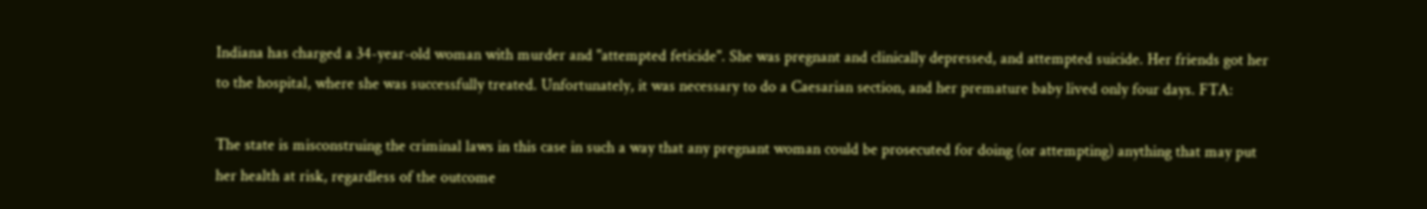Indiana has charged a 34-year-old woman with murder and "attempted feticide". She was pregnant and clinically depressed, and attempted suicide. Her friends got her to the hospital, where she was successfully treated. Unfortunately, it was necessary to do a Caesarian section, and her premature baby lived only four days. FTA:

The state is misconstruing the criminal laws in this case in such a way that any pregnant woman could be prosecuted for doing (or attempting) anything that may put her health at risk, regardless of the outcome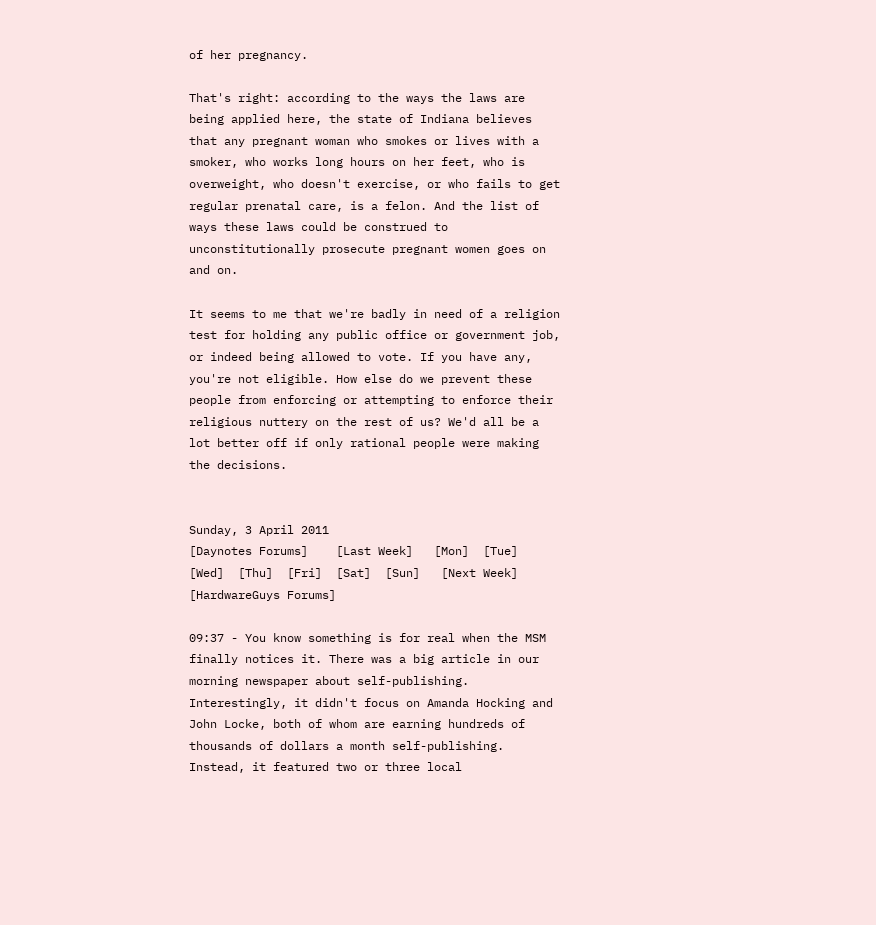of her pregnancy.

That's right: according to the ways the laws are being applied here, the state of Indiana believes that any pregnant woman who smokes or lives with a smoker, who works long hours on her feet, who is overweight, who doesn't exercise, or who fails to get regular prenatal care, is a felon. And the list of ways these laws could be construed to unconstitutionally prosecute pregnant women goes on and on.

It seems to me that we're badly in need of a religion test for holding any public office or government job, or indeed being allowed to vote. If you have any, you're not eligible. How else do we prevent these people from enforcing or attempting to enforce their religious nuttery on the rest of us? We'd all be a lot better off if only rational people were making the decisions.


Sunday, 3 April 2011
[Daynotes Forums]    [Last Week]   [Mon]  [Tue]  [Wed]  [Thu]  [Fri]  [Sat]  [Sun]   [Next Week]    [HardwareGuys Forums]

09:37 - You know something is for real when the MSM finally notices it. There was a big article in our morning newspaper about self-publishing. Interestingly, it didn't focus on Amanda Hocking and John Locke, both of whom are earning hundreds of thousands of dollars a month self-publishing. Instead, it featured two or three local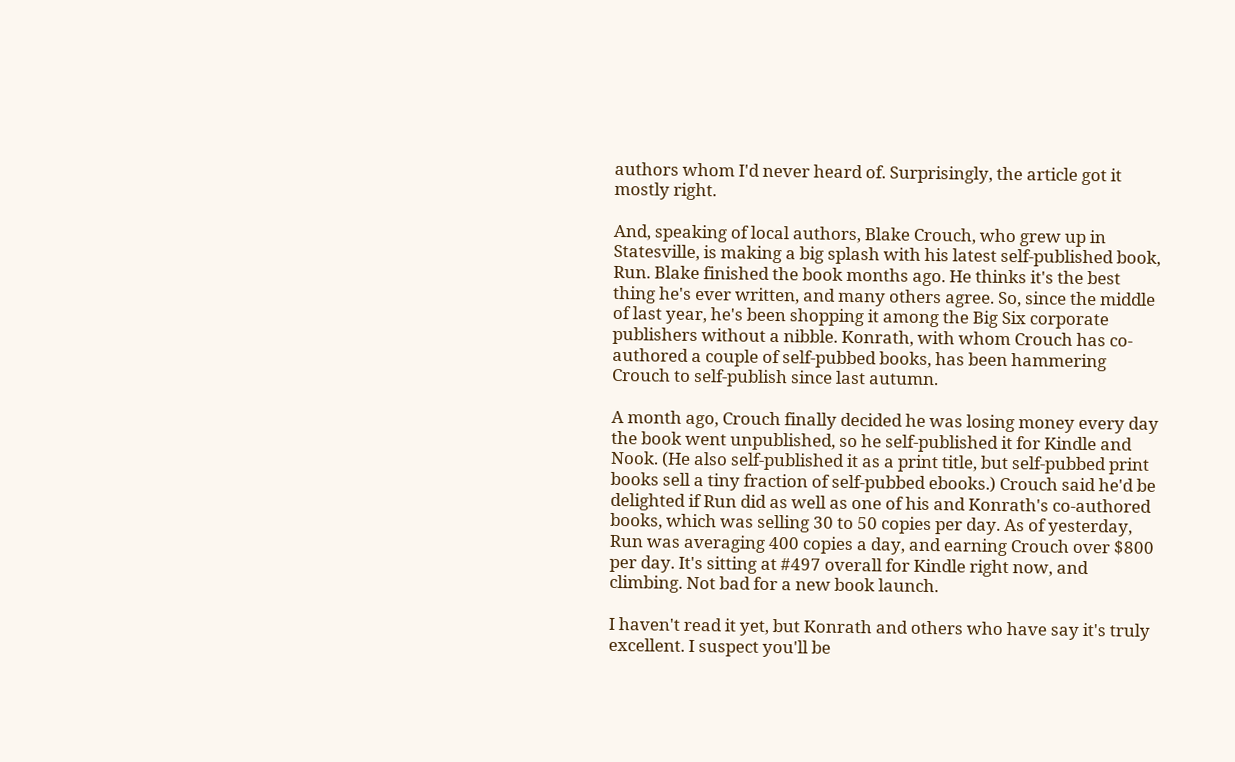authors whom I'd never heard of. Surprisingly, the article got it mostly right.

And, speaking of local authors, Blake Crouch, who grew up in Statesville, is making a big splash with his latest self-published book, Run. Blake finished the book months ago. He thinks it's the best thing he's ever written, and many others agree. So, since the middle of last year, he's been shopping it among the Big Six corporate publishers without a nibble. Konrath, with whom Crouch has co-authored a couple of self-pubbed books, has been hammering Crouch to self-publish since last autumn.

A month ago, Crouch finally decided he was losing money every day the book went unpublished, so he self-published it for Kindle and Nook. (He also self-published it as a print title, but self-pubbed print books sell a tiny fraction of self-pubbed ebooks.) Crouch said he'd be delighted if Run did as well as one of his and Konrath's co-authored books, which was selling 30 to 50 copies per day. As of yesterday, Run was averaging 400 copies a day, and earning Crouch over $800 per day. It's sitting at #497 overall for Kindle right now, and climbing. Not bad for a new book launch.

I haven't read it yet, but Konrath and others who have say it's truly excellent. I suspect you'll be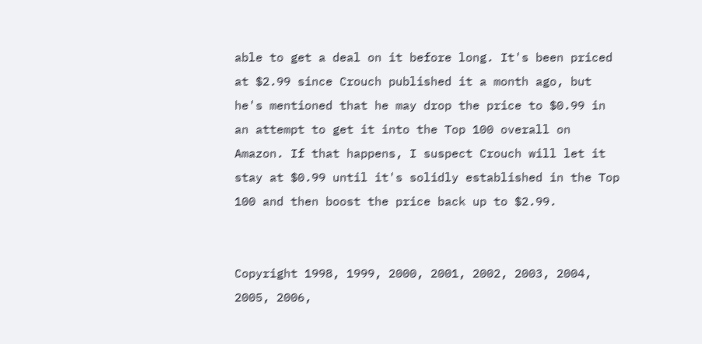able to get a deal on it before long. It's been priced at $2.99 since Crouch published it a month ago, but he's mentioned that he may drop the price to $0.99 in an attempt to get it into the Top 100 overall on Amazon. If that happens, I suspect Crouch will let it stay at $0.99 until it's solidly established in the Top 100 and then boost the price back up to $2.99.


Copyright 1998, 1999, 2000, 2001, 2002, 2003, 2004, 2005, 2006,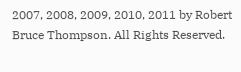2007, 2008, 2009, 2010, 2011 by Robert Bruce Thompson. All Rights Reserved.